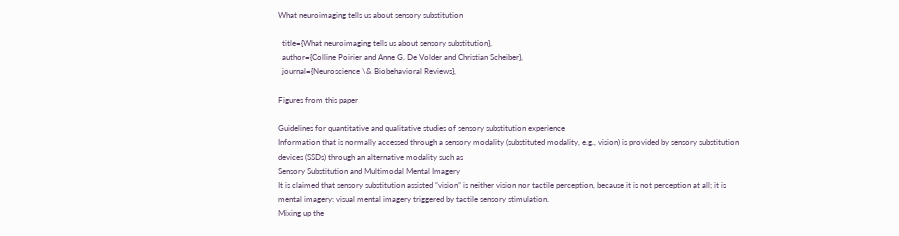What neuroimaging tells us about sensory substitution

  title={What neuroimaging tells us about sensory substitution},
  author={Colline Poirier and Anne G. De Volder and Christian Scheiber},
  journal={Neuroscience \& Biobehavioral Reviews},

Figures from this paper

Guidelines for quantitative and qualitative studies of sensory substitution experience
Information that is normally accessed through a sensory modality (substituted modality, e.g., vision) is provided by sensory substitution devices (SSDs) through an alternative modality such as
Sensory Substitution and Multimodal Mental Imagery
It is claimed that sensory substitution assisted “vision” is neither vision nor tactile perception, because it is not perception at all; it is mental imagery: visual mental imagery triggered by tactile sensory stimulation.
Mixing up the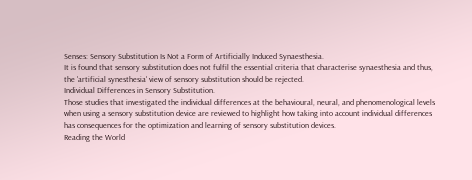Senses: Sensory Substitution Is Not a Form of Artificially Induced Synaesthesia.
It is found that sensory substitution does not fulfil the essential criteria that characterise synaesthesia and thus, the 'artificial synesthesia' view of sensory substitution should be rejected.
Individual Differences in Sensory Substitution.
Those studies that investigated the individual differences at the behavioural, neural, and phenomenological levels when using a sensory substitution device are reviewed to highlight how taking into account individual differences has consequences for the optimization and learning of sensory substitution devices.
Reading the World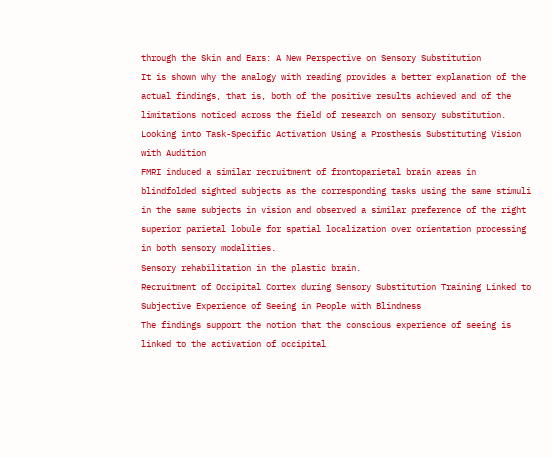through the Skin and Ears: A New Perspective on Sensory Substitution
It is shown why the analogy with reading provides a better explanation of the actual findings, that is, both of the positive results achieved and of the limitations noticed across the field of research on sensory substitution.
Looking into Task-Specific Activation Using a Prosthesis Substituting Vision with Audition
FMRI induced a similar recruitment of frontoparietal brain areas in blindfolded sighted subjects as the corresponding tasks using the same stimuli in the same subjects in vision and observed a similar preference of the right superior parietal lobule for spatial localization over orientation processing in both sensory modalities.
Sensory rehabilitation in the plastic brain.
Recruitment of Occipital Cortex during Sensory Substitution Training Linked to Subjective Experience of Seeing in People with Blindness
The findings support the notion that the conscious experience of seeing is linked to the activation of occipital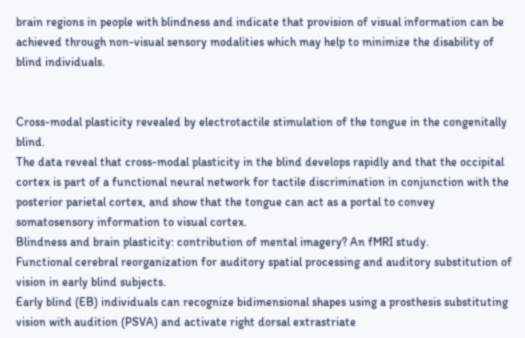brain regions in people with blindness and indicate that provision of visual information can be achieved through non-visual sensory modalities which may help to minimize the disability of blind individuals.


Cross-modal plasticity revealed by electrotactile stimulation of the tongue in the congenitally blind.
The data reveal that cross-modal plasticity in the blind develops rapidly and that the occipital cortex is part of a functional neural network for tactile discrimination in conjunction with the posterior parietal cortex, and show that the tongue can act as a portal to convey somatosensory information to visual cortex.
Blindness and brain plasticity: contribution of mental imagery? An fMRI study.
Functional cerebral reorganization for auditory spatial processing and auditory substitution of vision in early blind subjects.
Early blind (EB) individuals can recognize bidimensional shapes using a prosthesis substituting vision with audition (PSVA) and activate right dorsal extrastriate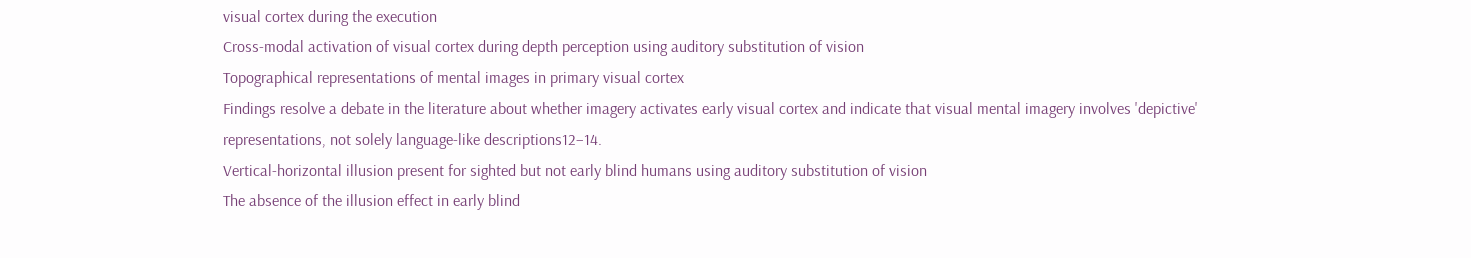visual cortex during the execution
Cross-modal activation of visual cortex during depth perception using auditory substitution of vision
Topographical representations of mental images in primary visual cortex
Findings resolve a debate in the literature about whether imagery activates early visual cortex and indicate that visual mental imagery involves 'depictive' representations, not solely language-like descriptions12–14.
Vertical-horizontal illusion present for sighted but not early blind humans using auditory substitution of vision
The absence of the illusion effect in early blind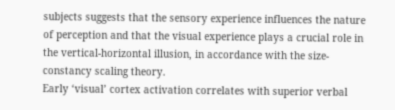subjects suggests that the sensory experience influences the nature of perception and that the visual experience plays a crucial role in the vertical-horizontal illusion, in accordance with the size-constancy scaling theory.
Early ‘visual’ cortex activation correlates with superior verbal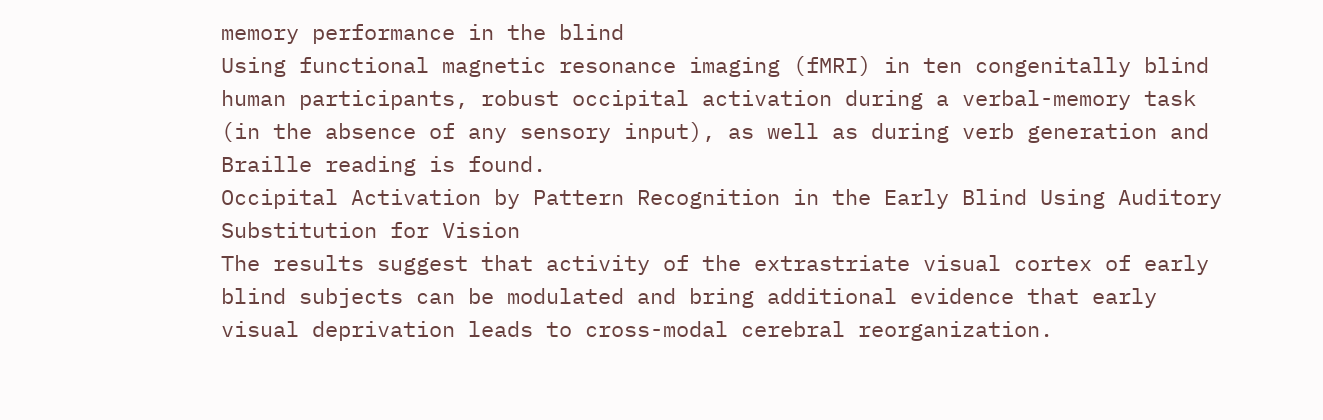memory performance in the blind
Using functional magnetic resonance imaging (fMRI) in ten congenitally blind human participants, robust occipital activation during a verbal-memory task (in the absence of any sensory input), as well as during verb generation and Braille reading is found.
Occipital Activation by Pattern Recognition in the Early Blind Using Auditory Substitution for Vision
The results suggest that activity of the extrastriate visual cortex of early blind subjects can be modulated and bring additional evidence that early visual deprivation leads to cross-modal cerebral reorganization.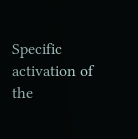Specific activation of the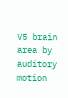V5 brain area by auditory motion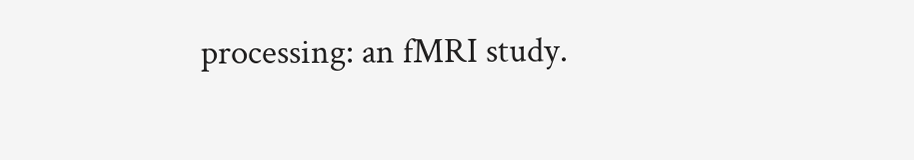processing: an fMRI study.